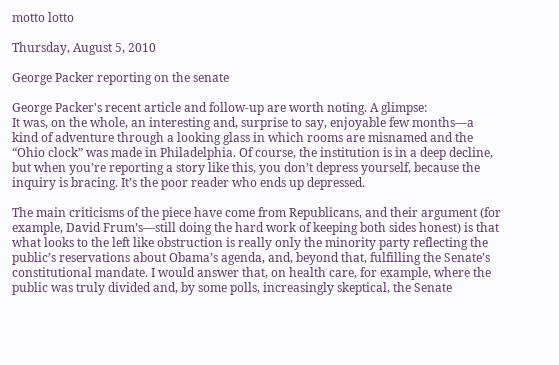motto lotto

Thursday, August 5, 2010

George Packer reporting on the senate

George Packer's recent article and follow-up are worth noting. A glimpse:
It was, on the whole, an interesting and, surprise to say, enjoyable few months—a kind of adventure through a looking glass in which rooms are misnamed and the “Ohio clock” was made in Philadelphia. Of course, the institution is in a deep decline, but when you’re reporting a story like this, you don’t depress yourself, because the inquiry is bracing. It’s the poor reader who ends up depressed.

The main criticisms of the piece have come from Republicans, and their argument (for example, David Frum’s—still doing the hard work of keeping both sides honest) is that what looks to the left like obstruction is really only the minority party reflecting the public’s reservations about Obama’s agenda, and, beyond that, fulfilling the Senate’s constitutional mandate. I would answer that, on health care, for example, where the public was truly divided and, by some polls, increasingly skeptical, the Senate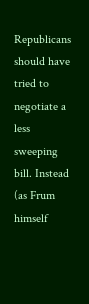Republicans should have tried to negotiate a less sweeping bill. Instead (as Frum himself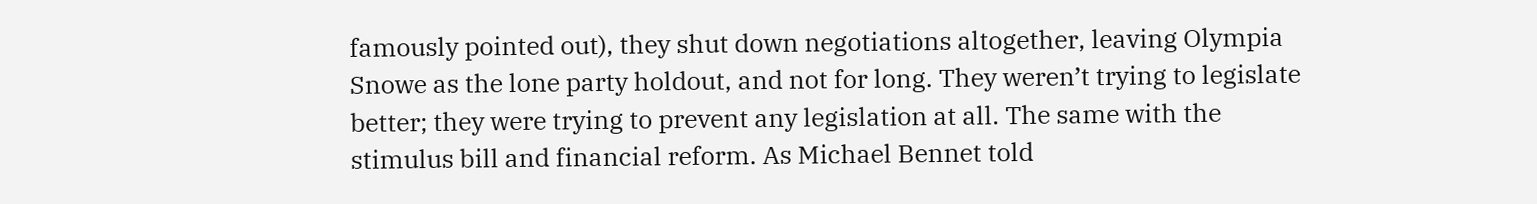famously pointed out), they shut down negotiations altogether, leaving Olympia Snowe as the lone party holdout, and not for long. They weren’t trying to legislate better; they were trying to prevent any legislation at all. The same with the stimulus bill and financial reform. As Michael Bennet told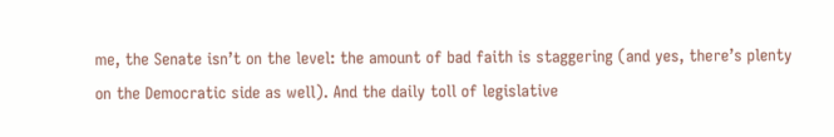me, the Senate isn’t on the level: the amount of bad faith is staggering (and yes, there’s plenty on the Democratic side as well). And the daily toll of legislative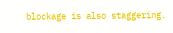blockage is also staggering.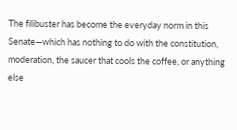The filibuster has become the everyday norm in this Senate—which has nothing to do with the constitution, moderation, the saucer that cools the coffee, or anything else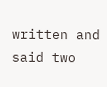written and said two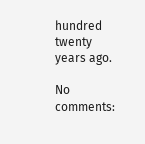hundred twenty years ago.

No comments: